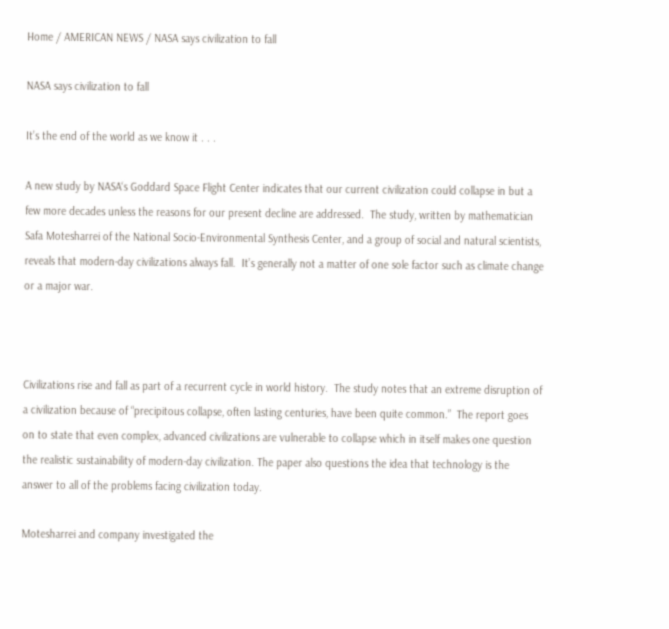Home / AMERICAN NEWS / NASA says civilization to fall

NASA says civilization to fall

It’s the end of the world as we know it . . .

A new study by NASA‘s Goddard Space Flight Center indicates that our current civilization could collapse in but a few more decades unless the reasons for our present decline are addressed.  The study, written by mathematician Safa Motesharrei of the National Socio-Environmental Synthesis Center, and a group of social and natural scientists, reveals that modern-day civilizations always fall.  It’s generally not a matter of one sole factor such as climate change or a major war.



Civilizations rise and fall as part of a recurrent cycle in world history.  The study notes that an extreme disruption of a civilization because of “precipitous collapse, often lasting centuries, have been quite common.”  The report goes on to state that even complex, advanced civilizations are vulnerable to collapse which in itself makes one question the realistic sustainability of modern-day civilization. The paper also questions the idea that technology is the answer to all of the problems facing civilization today.

Motesharrei and company investigated the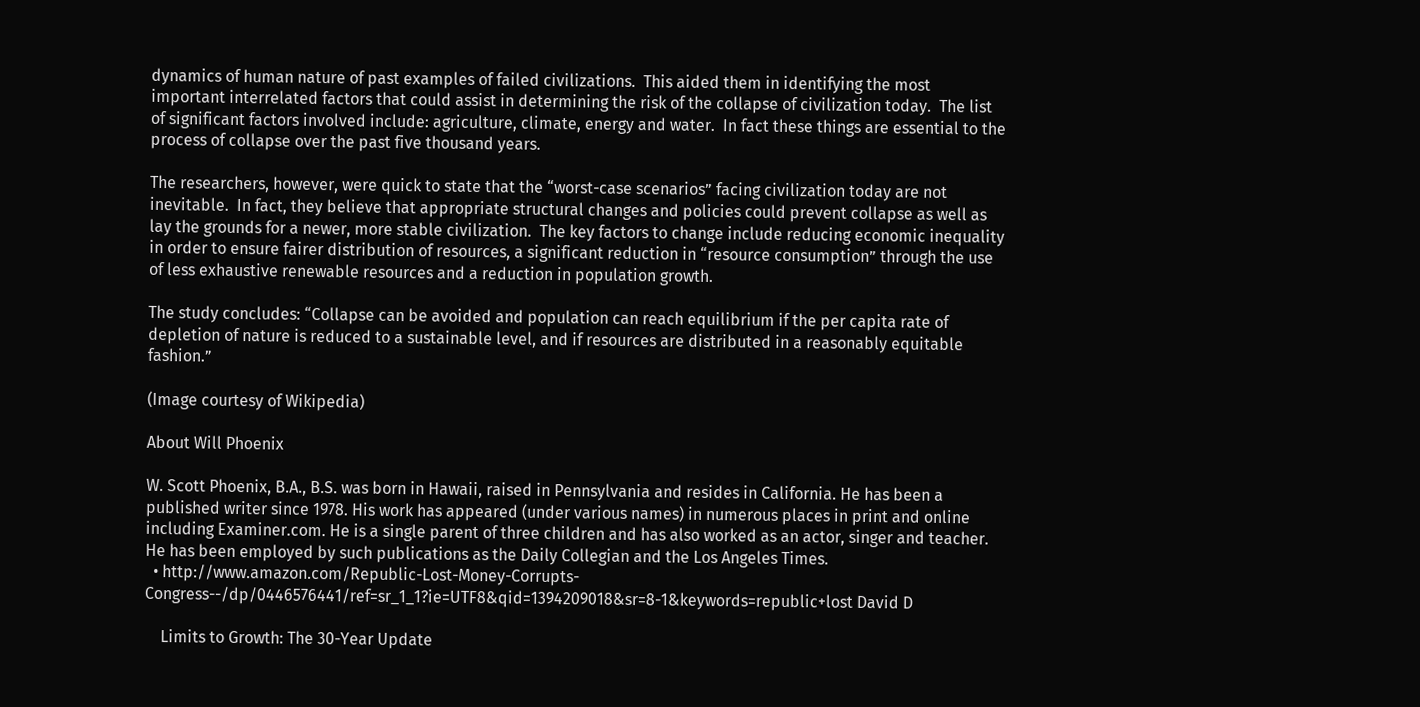dynamics of human nature of past examples of failed civilizations.  This aided them in identifying the most important interrelated factors that could assist in determining the risk of the collapse of civilization today.  The list of significant factors involved include: agriculture, climate, energy and water.  In fact these things are essential to the process of collapse over the past five thousand years.

The researchers, however, were quick to state that the “worst-case scenarios” facing civilization today are not inevitable.  In fact, they believe that appropriate structural changes and policies could prevent collapse as well as lay the grounds for a newer, more stable civilization.  The key factors to change include reducing economic inequality in order to ensure fairer distribution of resources, a significant reduction in “resource consumption” through the use of less exhaustive renewable resources and a reduction in population growth.

The study concludes: “Collapse can be avoided and population can reach equilibrium if the per capita rate of depletion of nature is reduced to a sustainable level, and if resources are distributed in a reasonably equitable fashion.”

(Image courtesy of Wikipedia)

About Will Phoenix

W. Scott Phoenix, B.A., B.S. was born in Hawaii, raised in Pennsylvania and resides in California. He has been a published writer since 1978. His work has appeared (under various names) in numerous places in print and online including Examiner.com. He is a single parent of three children and has also worked as an actor, singer and teacher. He has been employed by such publications as the Daily Collegian and the Los Angeles Times.
  • http://www.amazon.com/Republic-Lost-Money-Corrupts-Congress--/dp/0446576441/ref=sr_1_1?ie=UTF8&qid=1394209018&sr=8-1&keywords=republic+lost David D

    Limits to Growth: The 30-Year Update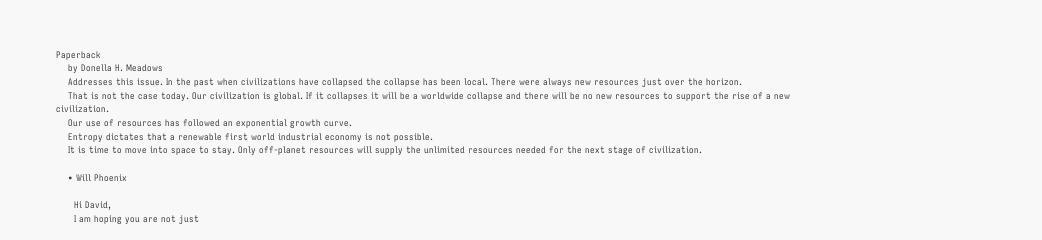Paperback
    by Donella H. Meadows
    Addresses this issue. In the past when civilizations have collapsed the collapse has been local. There were always new resources just over the horizon.
    That is not the case today. Our civilization is global. If it collapses it will be a worldwide collapse and there will be no new resources to support the rise of a new civilization.
    Our use of resources has followed an exponential growth curve.
    Entropy dictates that a renewable first world industrial economy is not possible.
    It is time to move into space to stay. Only off-planet resources will supply the unlimited resources needed for the next stage of civilization.

    • Will Phoenix

      Hi David,
      I am hoping you are not just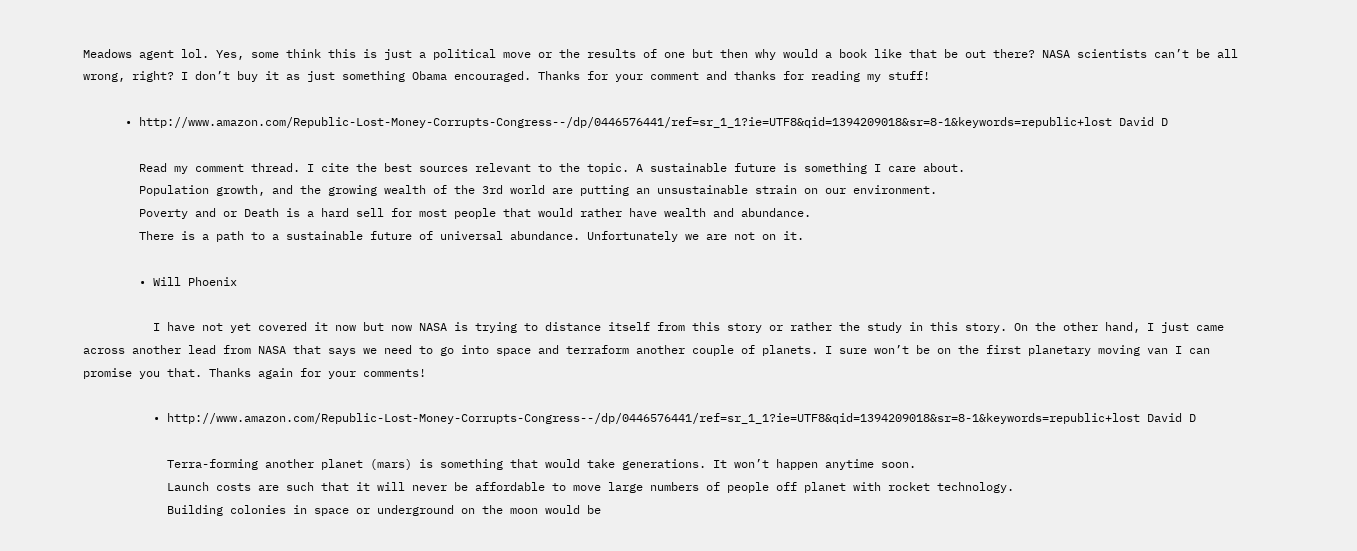Meadows agent lol. Yes, some think this is just a political move or the results of one but then why would a book like that be out there? NASA scientists can’t be all wrong, right? I don’t buy it as just something Obama encouraged. Thanks for your comment and thanks for reading my stuff!

      • http://www.amazon.com/Republic-Lost-Money-Corrupts-Congress--/dp/0446576441/ref=sr_1_1?ie=UTF8&qid=1394209018&sr=8-1&keywords=republic+lost David D

        Read my comment thread. I cite the best sources relevant to the topic. A sustainable future is something I care about.
        Population growth, and the growing wealth of the 3rd world are putting an unsustainable strain on our environment.
        Poverty and or Death is a hard sell for most people that would rather have wealth and abundance.
        There is a path to a sustainable future of universal abundance. Unfortunately we are not on it.

        • Will Phoenix

          I have not yet covered it now but now NASA is trying to distance itself from this story or rather the study in this story. On the other hand, I just came across another lead from NASA that says we need to go into space and terraform another couple of planets. I sure won’t be on the first planetary moving van I can promise you that. Thanks again for your comments!

          • http://www.amazon.com/Republic-Lost-Money-Corrupts-Congress--/dp/0446576441/ref=sr_1_1?ie=UTF8&qid=1394209018&sr=8-1&keywords=republic+lost David D

            Terra-forming another planet (mars) is something that would take generations. It won’t happen anytime soon.
            Launch costs are such that it will never be affordable to move large numbers of people off planet with rocket technology.
            Building colonies in space or underground on the moon would be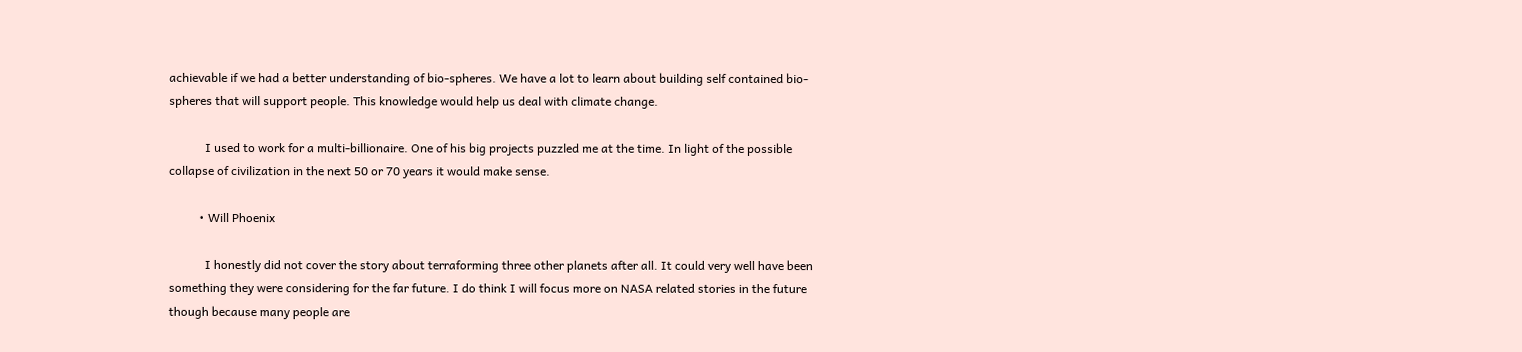achievable if we had a better understanding of bio-spheres. We have a lot to learn about building self contained bio-spheres that will support people. This knowledge would help us deal with climate change.

            I used to work for a multi-billionaire. One of his big projects puzzled me at the time. In light of the possible collapse of civilization in the next 50 or 70 years it would make sense.

          • Will Phoenix

            I honestly did not cover the story about terraforming three other planets after all. It could very well have been something they were considering for the far future. I do think I will focus more on NASA related stories in the future though because many people are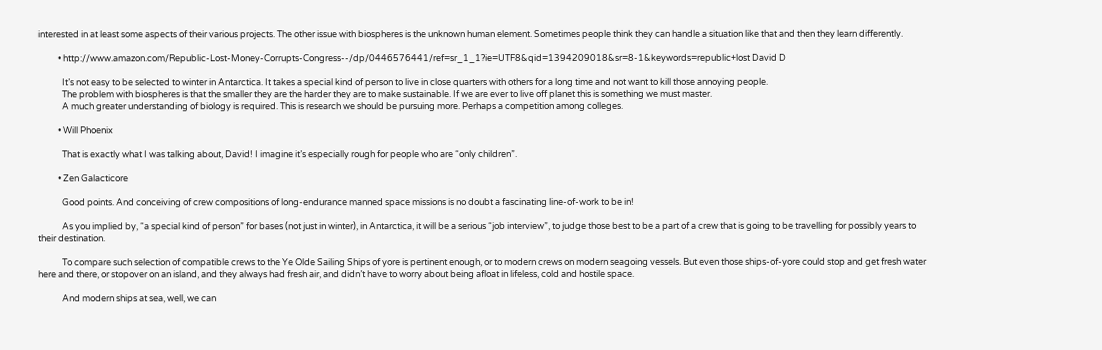interested in at least some aspects of their various projects. The other issue with biospheres is the unknown human element. Sometimes people think they can handle a situation like that and then they learn differently.

          • http://www.amazon.com/Republic-Lost-Money-Corrupts-Congress--/dp/0446576441/ref=sr_1_1?ie=UTF8&qid=1394209018&sr=8-1&keywords=republic+lost David D

            It’s not easy to be selected to winter in Antarctica. It takes a special kind of person to live in close quarters with others for a long time and not want to kill those annoying people.
            The problem with biospheres is that the smaller they are the harder they are to make sustainable. If we are ever to live off planet this is something we must master.
            A much greater understanding of biology is required. This is research we should be pursuing more. Perhaps a competition among colleges.

          • Will Phoenix

            That is exactly what I was talking about, David! I imagine it’s especially rough for people who are “only children”.

          • Zen Galacticore

            Good points. And conceiving of crew compositions of long-endurance manned space missions is no doubt a fascinating line-of-work to be in!

            As you implied by, “a special kind of person” for bases (not just in winter), in Antarctica, it will be a serious “job interview”, to judge those best to be a part of a crew that is going to be travelling for possibly years to their destination.

            To compare such selection of compatible crews to the Ye Olde Sailing Ships of yore is pertinent enough, or to modern crews on modern seagoing vessels. But even those ships-of-yore could stop and get fresh water here and there, or stopover on an island, and they always had fresh air, and didn’t have to worry about being afloat in lifeless, cold and hostile space.

            And modern ships at sea, well, we can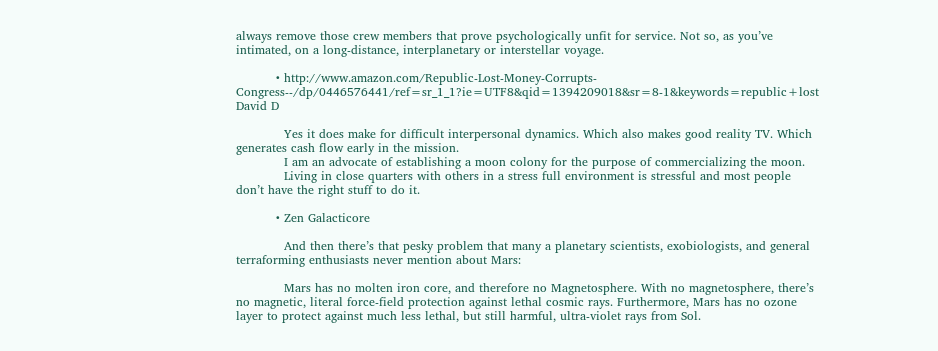always remove those crew members that prove psychologically unfit for service. Not so, as you’ve intimated, on a long-distance, interplanetary or interstellar voyage.

          • http://www.amazon.com/Republic-Lost-Money-Corrupts-Congress--/dp/0446576441/ref=sr_1_1?ie=UTF8&qid=1394209018&sr=8-1&keywords=republic+lost David D

            Yes it does make for difficult interpersonal dynamics. Which also makes good reality TV. Which generates cash flow early in the mission.
            I am an advocate of establishing a moon colony for the purpose of commercializing the moon.
            Living in close quarters with others in a stress full environment is stressful and most people don’t have the right stuff to do it.

          • Zen Galacticore

            And then there’s that pesky problem that many a planetary scientists, exobiologists, and general terraforming enthusiasts never mention about Mars:

            Mars has no molten iron core, and therefore no Magnetosphere. With no magnetosphere, there’s no magnetic, literal force-field protection against lethal cosmic rays. Furthermore, Mars has no ozone layer to protect against much less lethal, but still harmful, ultra-violet rays from Sol.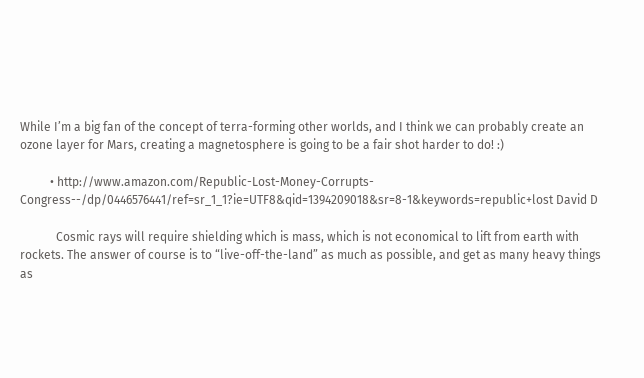While I’m a big fan of the concept of terra-forming other worlds, and I think we can probably create an ozone layer for Mars, creating a magnetosphere is going to be a fair shot harder to do! :)

          • http://www.amazon.com/Republic-Lost-Money-Corrupts-Congress--/dp/0446576441/ref=sr_1_1?ie=UTF8&qid=1394209018&sr=8-1&keywords=republic+lost David D

            Cosmic rays will require shielding which is mass, which is not economical to lift from earth with rockets. The answer of course is to “live-off-the-land” as much as possible, and get as many heavy things as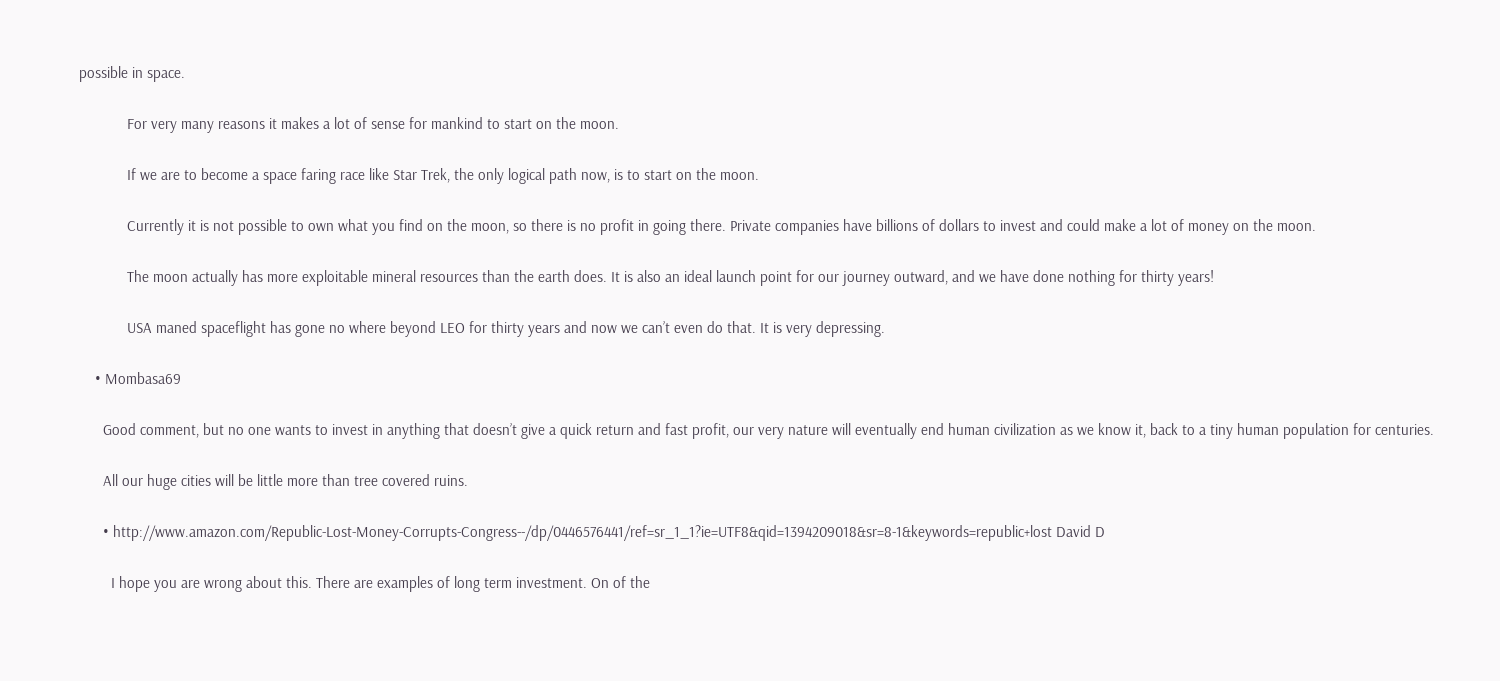possible in space.

            For very many reasons it makes a lot of sense for mankind to start on the moon.

            If we are to become a space faring race like Star Trek, the only logical path now, is to start on the moon.

            Currently it is not possible to own what you find on the moon, so there is no profit in going there. Private companies have billions of dollars to invest and could make a lot of money on the moon.

            The moon actually has more exploitable mineral resources than the earth does. It is also an ideal launch point for our journey outward, and we have done nothing for thirty years!

            USA maned spaceflight has gone no where beyond LEO for thirty years and now we can’t even do that. It is very depressing.

    • Mombasa69

      Good comment, but no one wants to invest in anything that doesn’t give a quick return and fast profit, our very nature will eventually end human civilization as we know it, back to a tiny human population for centuries.

      All our huge cities will be little more than tree covered ruins.

      • http://www.amazon.com/Republic-Lost-Money-Corrupts-Congress--/dp/0446576441/ref=sr_1_1?ie=UTF8&qid=1394209018&sr=8-1&keywords=republic+lost David D

        I hope you are wrong about this. There are examples of long term investment. On of the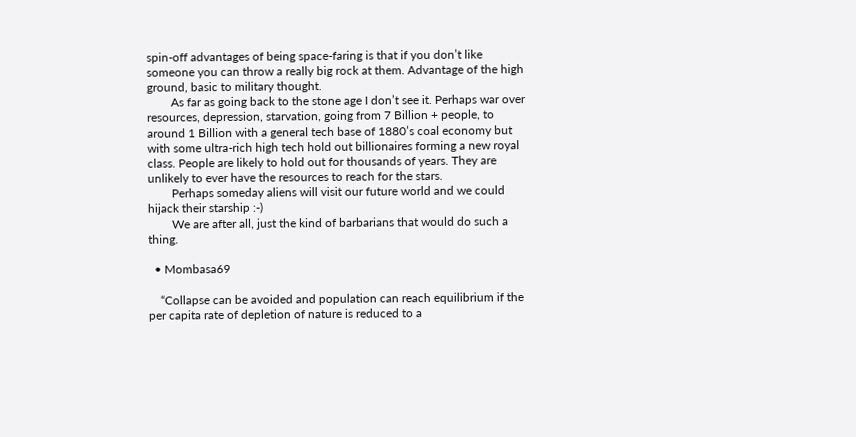spin-off advantages of being space-faring is that if you don’t like someone you can throw a really big rock at them. Advantage of the high ground, basic to military thought.
        As far as going back to the stone age I don’t see it. Perhaps war over resources, depression, starvation, going from 7 Billion + people, to around 1 Billion with a general tech base of 1880’s coal economy but with some ultra-rich high tech hold out billionaires forming a new royal class. People are likely to hold out for thousands of years. They are unlikely to ever have the resources to reach for the stars.
        Perhaps someday aliens will visit our future world and we could hijack their starship :-)
        We are after all, just the kind of barbarians that would do such a thing.

  • Mombasa69

    “Collapse can be avoided and population can reach equilibrium if the per capita rate of depletion of nature is reduced to a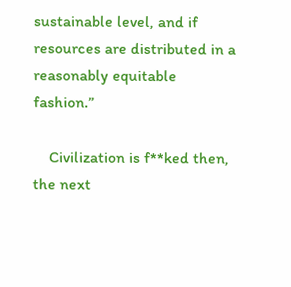sustainable level, and if resources are distributed in a reasonably equitable fashion.”

    Civilization is f**ked then, the next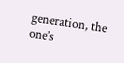generation, the one’s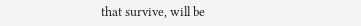that survive, will be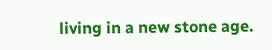living in a new stone age.